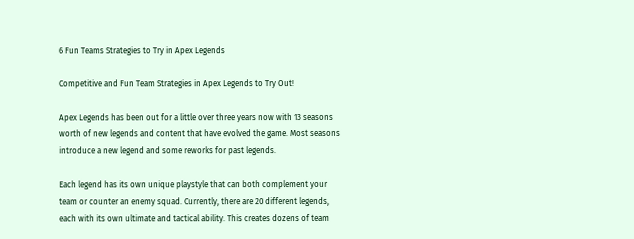6 Fun Teams Strategies to Try in Apex Legends

Competitive and Fun Team Strategies in Apex Legends to Try Out!

Apex Legends has been out for a little over three years now with 13 seasons worth of new legends and content that have evolved the game. Most seasons introduce a new legend and some reworks for past legends.

Each legend has its own unique playstyle that can both complement your team or counter an enemy squad. Currently, there are 20 different legends, each with its own ultimate and tactical ability. This creates dozens of team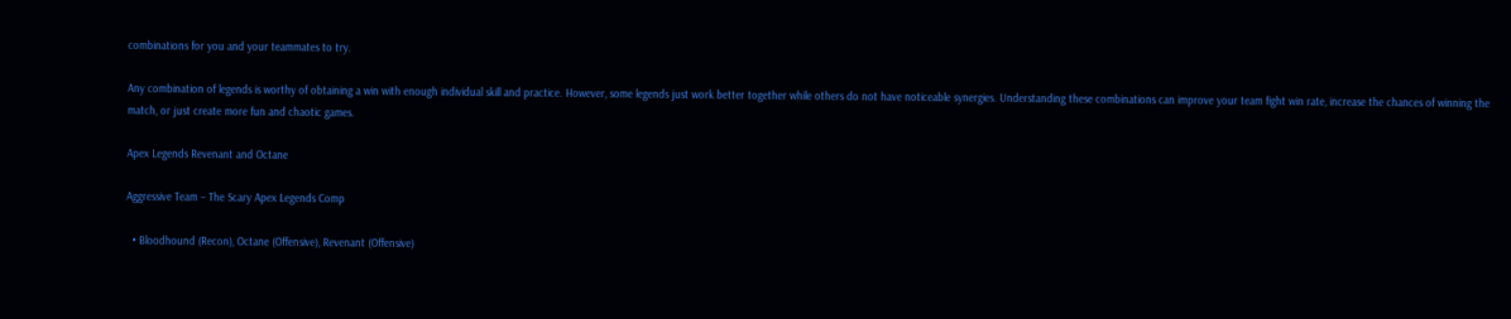combinations for you and your teammates to try.

Any combination of legends is worthy of obtaining a win with enough individual skill and practice. However, some legends just work better together while others do not have noticeable synergies. Understanding these combinations can improve your team fight win rate, increase the chances of winning the match, or just create more fun and chaotic games.

Apex Legends Revenant and Octane

Aggressive Team – The Scary Apex Legends Comp

  • Bloodhound (Recon), Octane (Offensive), Revenant (Offensive)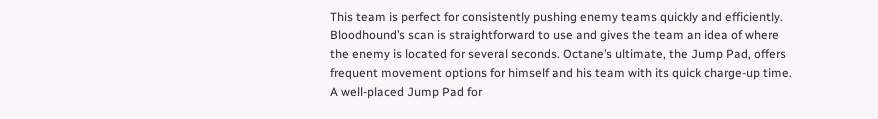This team is perfect for consistently pushing enemy teams quickly and efficiently. Bloodhound’s scan is straightforward to use and gives the team an idea of where the enemy is located for several seconds. Octane’s ultimate, the Jump Pad, offers frequent movement options for himself and his team with its quick charge-up time. A well-placed Jump Pad for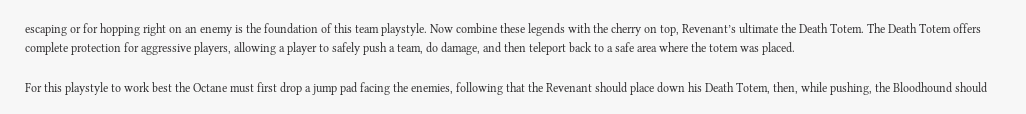escaping or for hopping right on an enemy is the foundation of this team playstyle. Now combine these legends with the cherry on top, Revenant’s ultimate the Death Totem. The Death Totem offers complete protection for aggressive players, allowing a player to safely push a team, do damage, and then teleport back to a safe area where the totem was placed.

For this playstyle to work best the Octane must first drop a jump pad facing the enemies, following that the Revenant should place down his Death Totem, then, while pushing, the Bloodhound should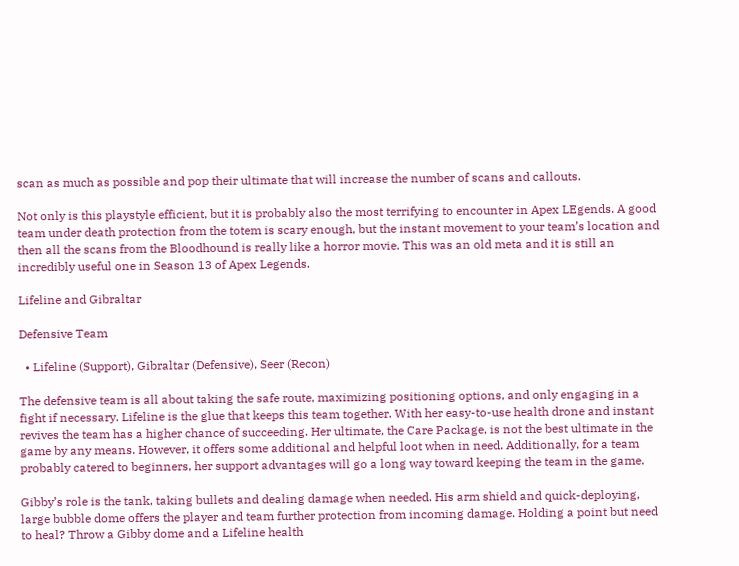scan as much as possible and pop their ultimate that will increase the number of scans and callouts.

Not only is this playstyle efficient, but it is probably also the most terrifying to encounter in Apex LEgends. A good team under death protection from the totem is scary enough, but the instant movement to your team’s location and then all the scans from the Bloodhound is really like a horror movie. This was an old meta and it is still an incredibly useful one in Season 13 of Apex Legends.

Lifeline and Gibraltar

Defensive Team

  • Lifeline (Support), Gibraltar (Defensive), Seer (Recon)

The defensive team is all about taking the safe route, maximizing positioning options, and only engaging in a fight if necessary. Lifeline is the glue that keeps this team together. With her easy-to-use health drone and instant revives the team has a higher chance of succeeding. Her ultimate, the Care Package, is not the best ultimate in the game by any means. However, it offers some additional and helpful loot when in need. Additionally, for a team probably catered to beginners, her support advantages will go a long way toward keeping the team in the game.

Gibby’s role is the tank, taking bullets and dealing damage when needed. His arm shield and quick-deploying, large bubble dome offers the player and team further protection from incoming damage. Holding a point but need to heal? Throw a Gibby dome and a Lifeline health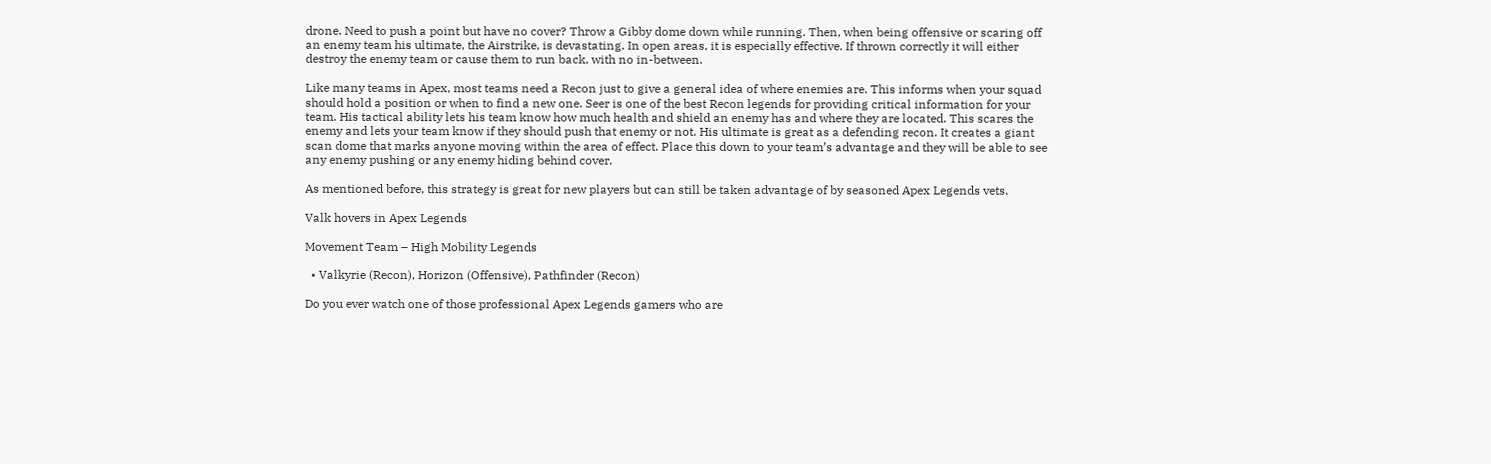drone. Need to push a point but have no cover? Throw a Gibby dome down while running. Then, when being offensive or scaring off an enemy team his ultimate, the Airstrike, is devastating. In open areas, it is especially effective. If thrown correctly it will either destroy the enemy team or cause them to run back, with no in-between.

Like many teams in Apex, most teams need a Recon just to give a general idea of where enemies are. This informs when your squad should hold a position or when to find a new one. Seer is one of the best Recon legends for providing critical information for your team. His tactical ability lets his team know how much health and shield an enemy has and where they are located. This scares the enemy and lets your team know if they should push that enemy or not. His ultimate is great as a defending recon. It creates a giant scan dome that marks anyone moving within the area of effect. Place this down to your team’s advantage and they will be able to see any enemy pushing or any enemy hiding behind cover.

As mentioned before, this strategy is great for new players but can still be taken advantage of by seasoned Apex Legends vets.

Valk hovers in Apex Legends

Movement Team – High Mobility Legends

  • Valkyrie (Recon), Horizon (Offensive), Pathfinder (Recon)

Do you ever watch one of those professional Apex Legends gamers who are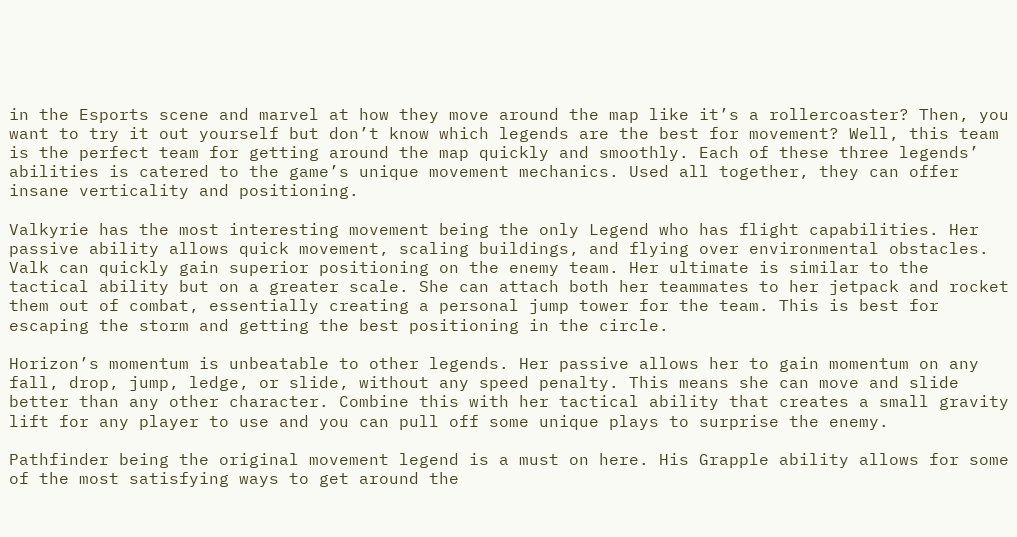in the Esports scene and marvel at how they move around the map like it’s a rollercoaster? Then, you want to try it out yourself but don’t know which legends are the best for movement? Well, this team is the perfect team for getting around the map quickly and smoothly. Each of these three legends’ abilities is catered to the game’s unique movement mechanics. Used all together, they can offer insane verticality and positioning.

Valkyrie has the most interesting movement being the only Legend who has flight capabilities. Her passive ability allows quick movement, scaling buildings, and flying over environmental obstacles. Valk can quickly gain superior positioning on the enemy team. Her ultimate is similar to the tactical ability but on a greater scale. She can attach both her teammates to her jetpack and rocket them out of combat, essentially creating a personal jump tower for the team. This is best for escaping the storm and getting the best positioning in the circle.

Horizon’s momentum is unbeatable to other legends. Her passive allows her to gain momentum on any fall, drop, jump, ledge, or slide, without any speed penalty. This means she can move and slide better than any other character. Combine this with her tactical ability that creates a small gravity lift for any player to use and you can pull off some unique plays to surprise the enemy.

Pathfinder being the original movement legend is a must on here. His Grapple ability allows for some of the most satisfying ways to get around the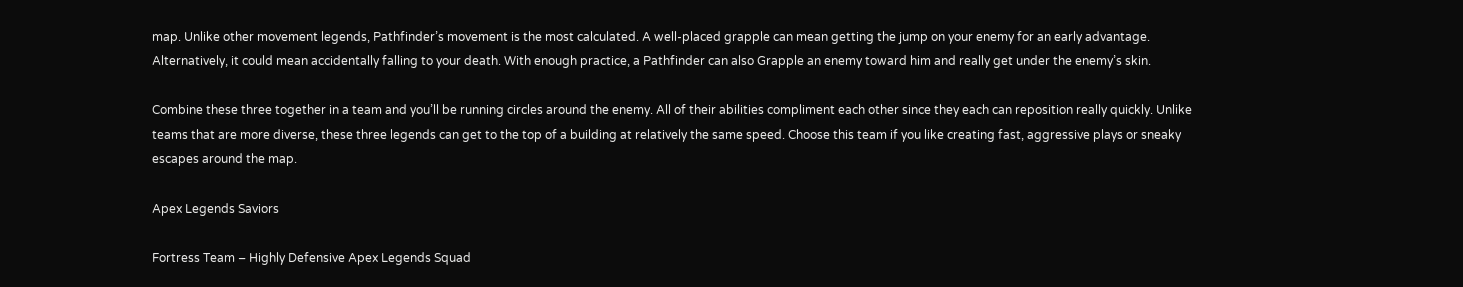map. Unlike other movement legends, Pathfinder’s movement is the most calculated. A well-placed grapple can mean getting the jump on your enemy for an early advantage. Alternatively, it could mean accidentally falling to your death. With enough practice, a Pathfinder can also Grapple an enemy toward him and really get under the enemy’s skin.

Combine these three together in a team and you’ll be running circles around the enemy. All of their abilities compliment each other since they each can reposition really quickly. Unlike teams that are more diverse, these three legends can get to the top of a building at relatively the same speed. Choose this team if you like creating fast, aggressive plays or sneaky escapes around the map.

Apex Legends Saviors

Fortress Team – Highly Defensive Apex Legends Squad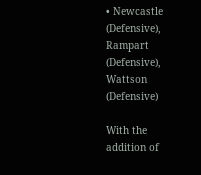• Newcastle (Defensive), Rampart (Defensive), Wattson (Defensive)

With the addition of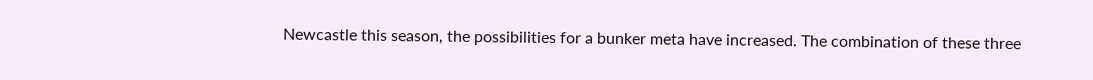Newcastle this season, the possibilities for a bunker meta have increased. The combination of these three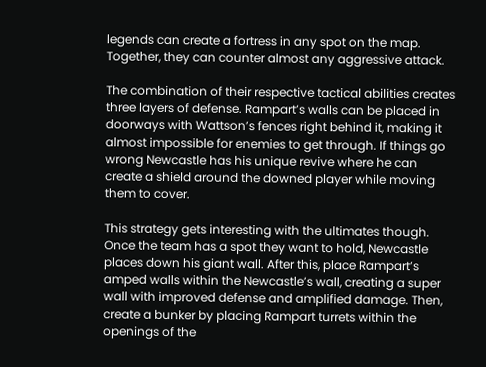legends can create a fortress in any spot on the map. Together, they can counter almost any aggressive attack.

The combination of their respective tactical abilities creates three layers of defense. Rampart’s walls can be placed in doorways with Wattson’s fences right behind it, making it almost impossible for enemies to get through. If things go wrong Newcastle has his unique revive where he can create a shield around the downed player while moving them to cover.

This strategy gets interesting with the ultimates though. Once the team has a spot they want to hold, Newcastle places down his giant wall. After this, place Rampart’s amped walls within the Newcastle’s wall, creating a super wall with improved defense and amplified damage. Then, create a bunker by placing Rampart turrets within the openings of the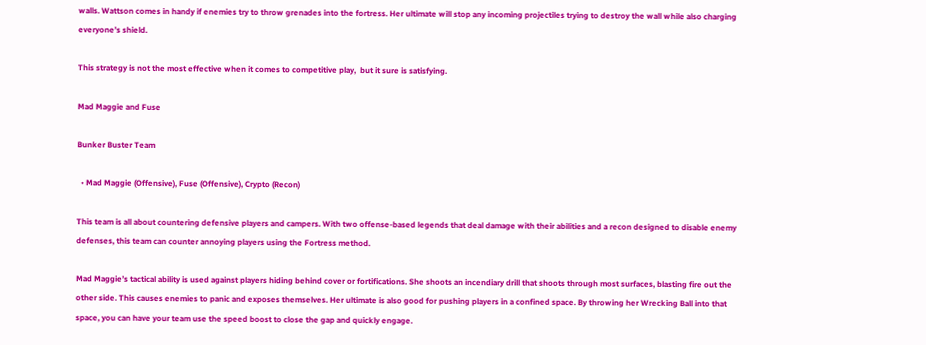walls. Wattson comes in handy if enemies try to throw grenades into the fortress. Her ultimate will stop any incoming projectiles trying to destroy the wall while also charging everyone’s shield.

This strategy is not the most effective when it comes to competitive play,  but it sure is satisfying.

Mad Maggie and Fuse

Bunker Buster Team

  • Mad Maggie (Offensive), Fuse (Offensive), Crypto (Recon)

This team is all about countering defensive players and campers. With two offense-based legends that deal damage with their abilities and a recon designed to disable enemy defenses, this team can counter annoying players using the Fortress method.

Mad Maggie’s tactical ability is used against players hiding behind cover or fortifications. She shoots an incendiary drill that shoots through most surfaces, blasting fire out the other side. This causes enemies to panic and exposes themselves. Her ultimate is also good for pushing players in a confined space. By throwing her Wrecking Ball into that space, you can have your team use the speed boost to close the gap and quickly engage.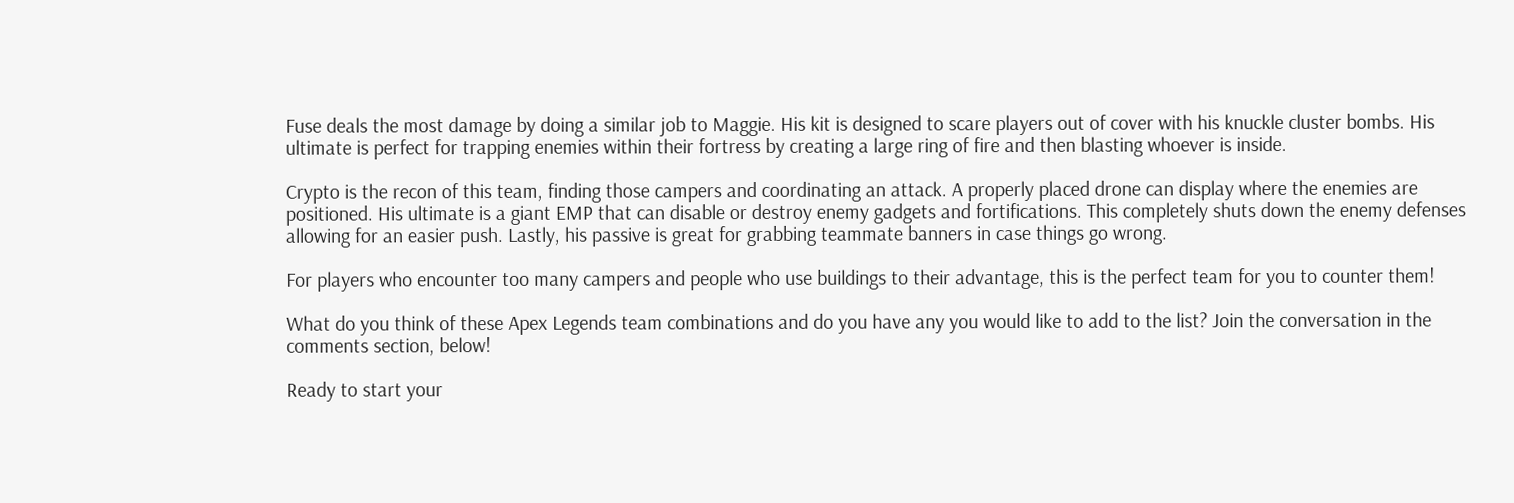Fuse deals the most damage by doing a similar job to Maggie. His kit is designed to scare players out of cover with his knuckle cluster bombs. His ultimate is perfect for trapping enemies within their fortress by creating a large ring of fire and then blasting whoever is inside.

Crypto is the recon of this team, finding those campers and coordinating an attack. A properly placed drone can display where the enemies are positioned. His ultimate is a giant EMP that can disable or destroy enemy gadgets and fortifications. This completely shuts down the enemy defenses allowing for an easier push. Lastly, his passive is great for grabbing teammate banners in case things go wrong.

For players who encounter too many campers and people who use buildings to their advantage, this is the perfect team for you to counter them!

What do you think of these Apex Legends team combinations and do you have any you would like to add to the list? Join the conversation in the comments section, below!

Ready to start your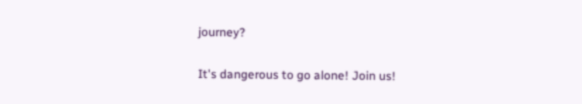journey?

It's dangerous to go alone! Join us!